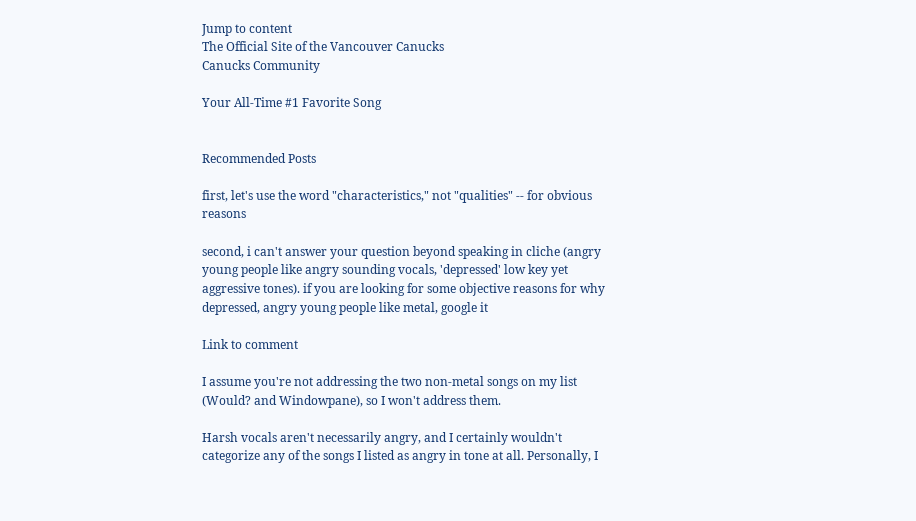Jump to content
The Official Site of the Vancouver Canucks
Canucks Community

Your All-Time #1 Favorite Song


Recommended Posts

first, let's use the word "characteristics," not "qualities" -- for obvious reasons

second, i can't answer your question beyond speaking in cliche (angry young people like angry sounding vocals, 'depressed' low key yet aggressive tones). if you are looking for some objective reasons for why depressed, angry young people like metal, google it

Link to comment

I assume you're not addressing the two non-metal songs on my list (Would? and Windowpane), so I won't address them.

Harsh vocals aren't necessarily angry, and I certainly wouldn't categorize any of the songs I listed as angry in tone at all. Personally, I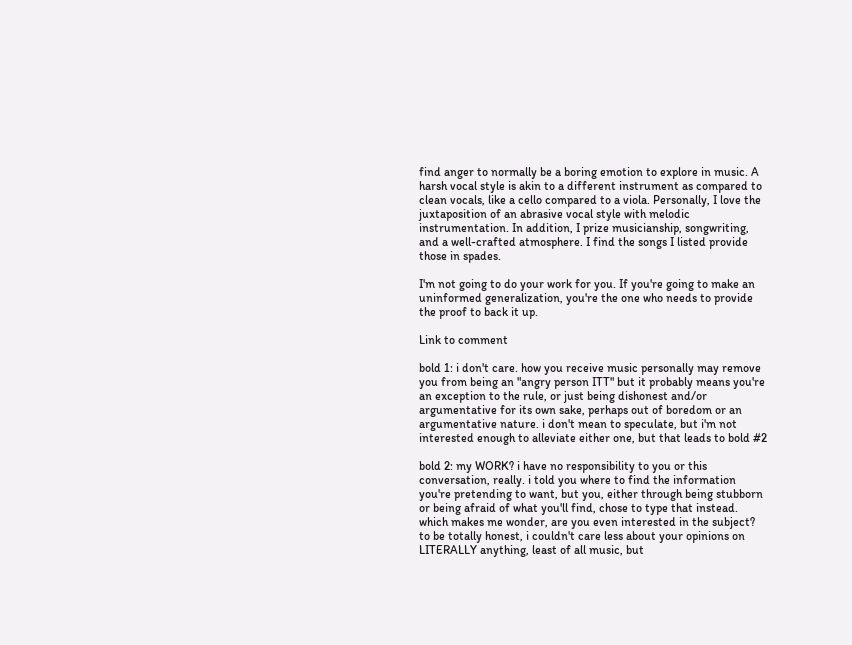find anger to normally be a boring emotion to explore in music. A harsh vocal style is akin to a different instrument as compared to clean vocals, like a cello compared to a viola. Personally, I love the juxtaposition of an abrasive vocal style with melodic instrumentation. In addition, I prize musicianship, songwriting, and a well-crafted atmosphere. I find the songs I listed provide those in spades.

I'm not going to do your work for you. If you're going to make an uninformed generalization, you're the one who needs to provide the proof to back it up.

Link to comment

bold 1: i don't care. how you receive music personally may remove you from being an "angry person ITT" but it probably means you're an exception to the rule, or just being dishonest and/or argumentative for its own sake, perhaps out of boredom or an argumentative nature. i don't mean to speculate, but i'm not interested enough to alleviate either one, but that leads to bold #2

bold 2: my WORK? i have no responsibility to you or this conversation, really. i told you where to find the information you're pretending to want, but you, either through being stubborn or being afraid of what you'll find, chose to type that instead. which makes me wonder, are you even interested in the subject? to be totally honest, i couldn't care less about your opinions on LITERALLY anything, least of all music, but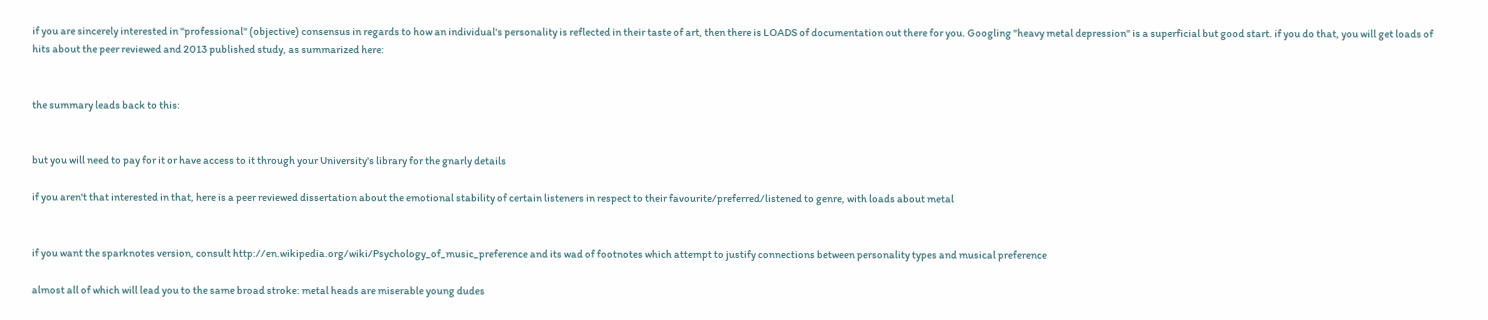if you are sincerely interested in "professional" (objective) consensus in regards to how an individual's personality is reflected in their taste of art, then there is LOADS of documentation out there for you. Googling "heavy metal depression" is a superficial but good start. if you do that, you will get loads of hits about the peer reviewed and 2013 published study, as summarized here:


the summary leads back to this:


but you will need to pay for it or have access to it through your University's library for the gnarly details

if you aren't that interested in that, here is a peer reviewed dissertation about the emotional stability of certain listeners in respect to their favourite/preferred/listened to genre, with loads about metal


if you want the sparknotes version, consult http://en.wikipedia.org/wiki/Psychology_of_music_preference and its wad of footnotes which attempt to justify connections between personality types and musical preference

almost all of which will lead you to the same broad stroke: metal heads are miserable young dudes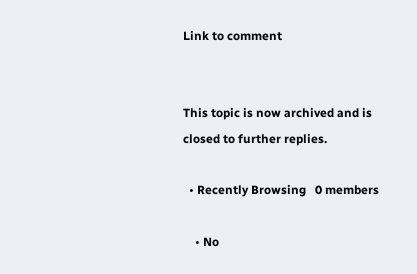Link to comment


This topic is now archived and is closed to further replies.

  • Recently Browsing   0 members

    • No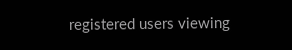registered users viewing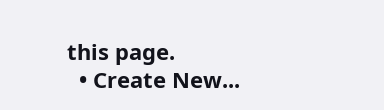this page.
  • Create New...